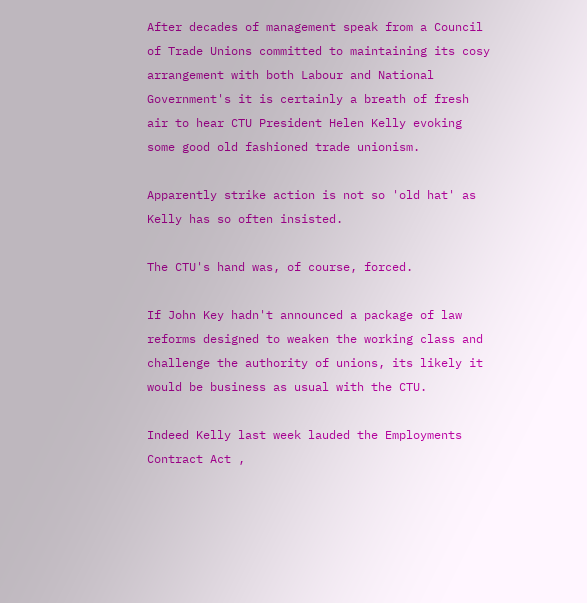After decades of management speak from a Council of Trade Unions committed to maintaining its cosy arrangement with both Labour and National Government's it is certainly a breath of fresh air to hear CTU President Helen Kelly evoking some good old fashioned trade unionism.

Apparently strike action is not so 'old hat' as Kelly has so often insisted.

The CTU's hand was, of course, forced.

If John Key hadn't announced a package of law reforms designed to weaken the working class and challenge the authority of unions, its likely it would be business as usual with the CTU.

Indeed Kelly last week lauded the Employments Contract Act ,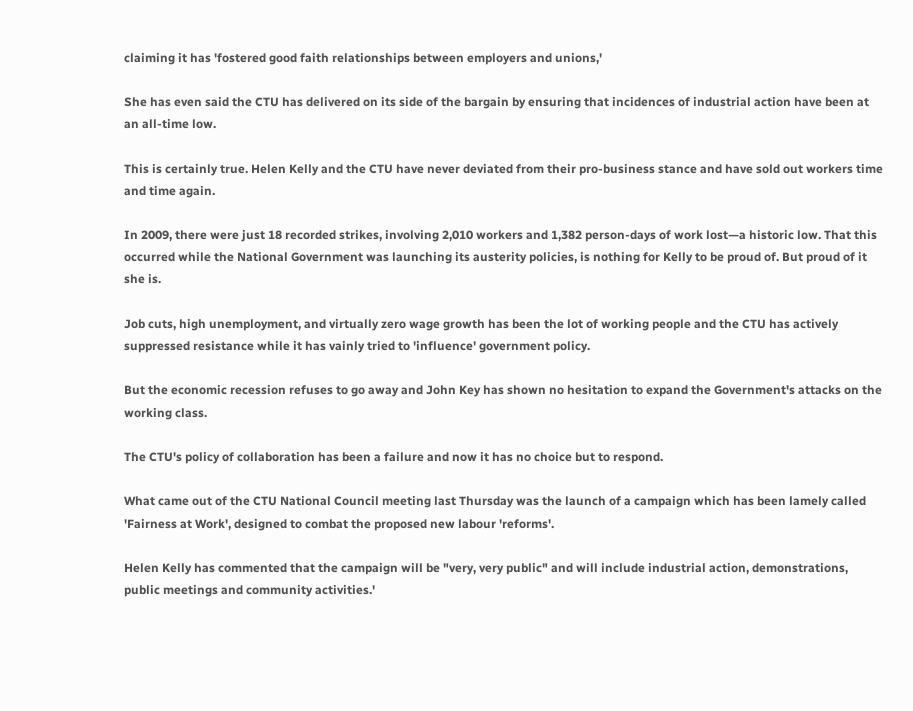claiming it has 'fostered good faith relationships between employers and unions,'

She has even said the CTU has delivered on its side of the bargain by ensuring that incidences of industrial action have been at an all-time low.

This is certainly true. Helen Kelly and the CTU have never deviated from their pro-business stance and have sold out workers time and time again.

In 2009, there were just 18 recorded strikes, involving 2,010 workers and 1,382 person-days of work lost—a historic low. That this occurred while the National Government was launching its austerity policies, is nothing for Kelly to be proud of. But proud of it she is.

Job cuts, high unemployment, and virtually zero wage growth has been the lot of working people and the CTU has actively suppressed resistance while it has vainly tried to 'influence' government policy.

But the economic recession refuses to go away and John Key has shown no hesitation to expand the Government's attacks on the working class.

The CTU's policy of collaboration has been a failure and now it has no choice but to respond.

What came out of the CTU National Council meeting last Thursday was the launch of a campaign which has been lamely called 'Fairness at Work', designed to combat the proposed new labour 'reforms'.

Helen Kelly has commented that the campaign will be "very, very public" and will include industrial action, demonstrations, public meetings and community activities.'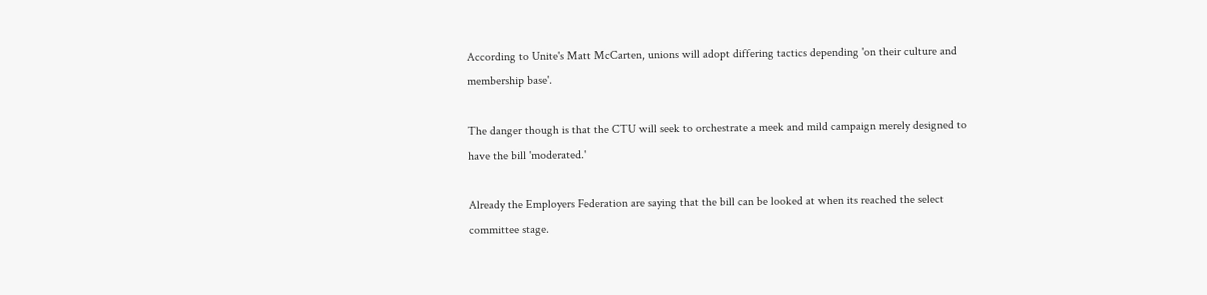According to Unite's Matt McCarten, unions will adopt differing tactics depending 'on their culture and membership base'.

The danger though is that the CTU will seek to orchestrate a meek and mild campaign merely designed to have the bill 'moderated.'

Already the Employers Federation are saying that the bill can be looked at when its reached the select committee stage.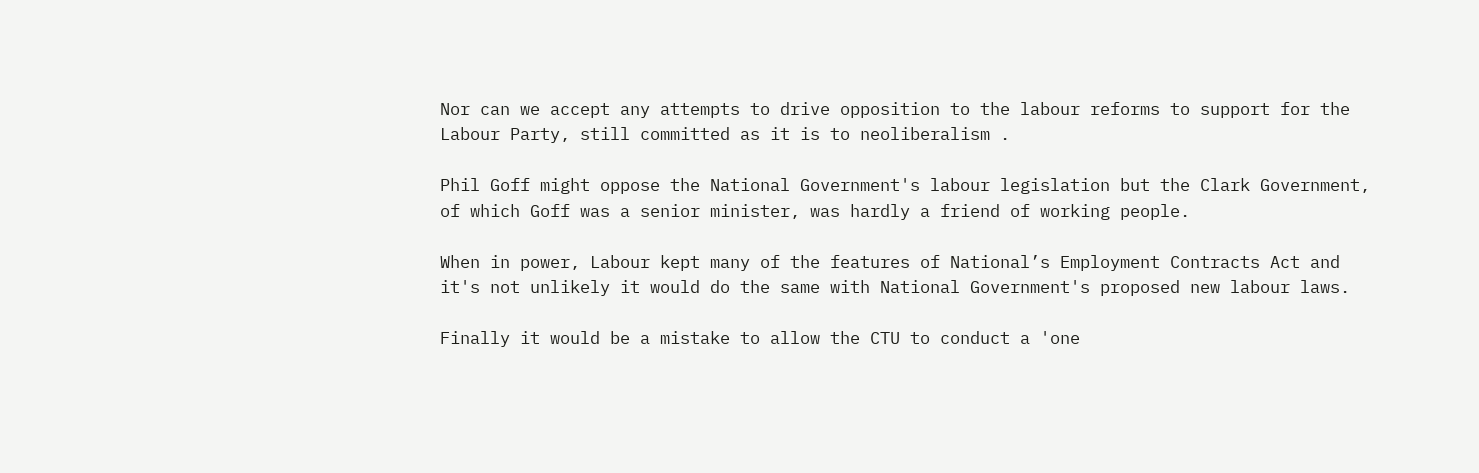Nor can we accept any attempts to drive opposition to the labour reforms to support for the Labour Party, still committed as it is to neoliberalism .

Phil Goff might oppose the National Government's labour legislation but the Clark Government, of which Goff was a senior minister, was hardly a friend of working people.

When in power, Labour kept many of the features of National’s Employment Contracts Act and it's not unlikely it would do the same with National Government's proposed new labour laws.

Finally it would be a mistake to allow the CTU to conduct a 'one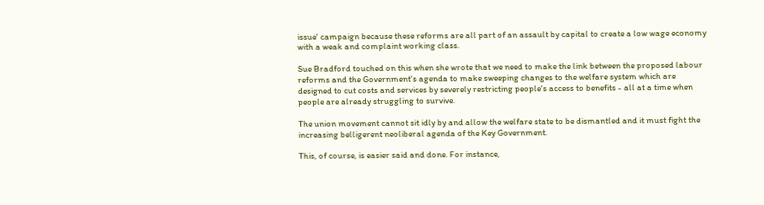issue' campaign because these reforms are all part of an assault by capital to create a low wage economy with a weak and complaint working class.

Sue Bradford touched on this when she wrote that we need to make the link between the proposed labour reforms and the Government's agenda to make sweeping changes to the welfare system which are designed to cut costs and services by severely restricting people's access to benefits - all at a time when people are already struggling to survive.

The union movement cannot sit idly by and allow the welfare state to be dismantled and it must fight the increasing belligerent neoliberal agenda of the Key Government.

This, of course, is easier said and done. For instance,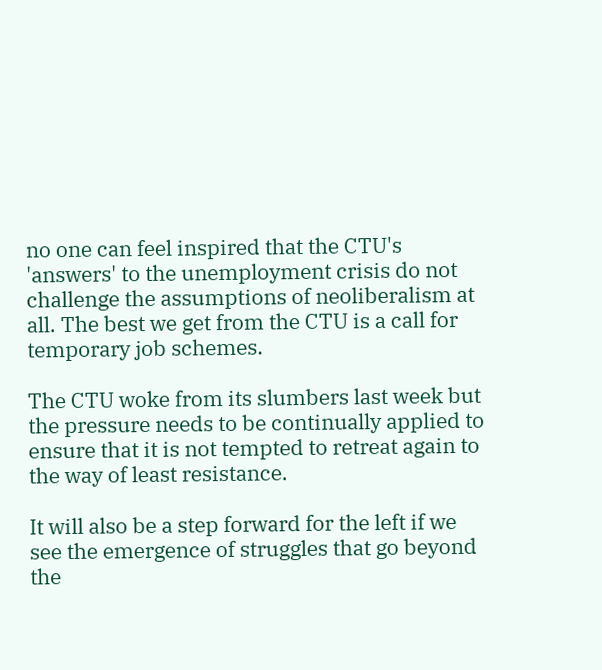no one can feel inspired that the CTU's 'answers' to the unemployment crisis do not challenge the assumptions of neoliberalism at all. The best we get from the CTU is a call for temporary job schemes.

The CTU woke from its slumbers last week but the pressure needs to be continually applied to ensure that it is not tempted to retreat again to the way of least resistance.

It will also be a step forward for the left if we see the emergence of struggles that go beyond the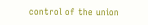control of the union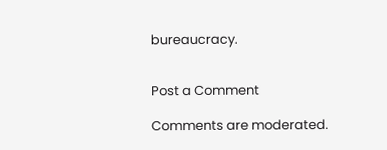bureaucracy.


Post a Comment

Comments are moderated.